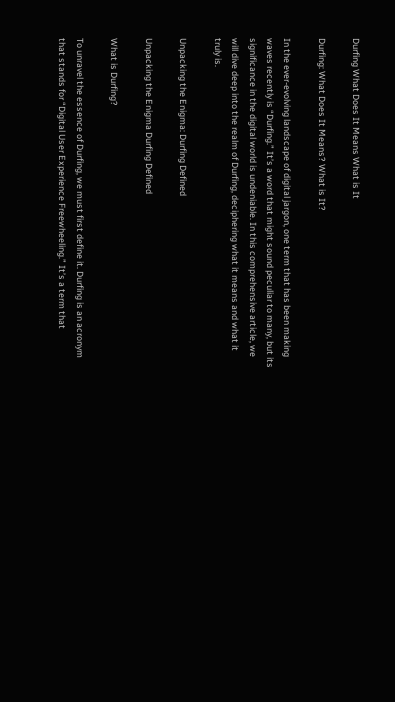Durfing What Does It Means What is It

Durfing: What Does It Means? What is It?

In the ever-evolving landscape of digital jargon, one term that has been making waves recently is “Durfing.” It’s a word that might sound peculiar to many, but its significance in the digital world is undeniable. In this comprehensive article, we will dive deep into the realm of Durfing, deciphering what it means and what it truly is.

Unpacking the Enigma: Durfing Defined

Unpacking the Enigma Durfing Defined

What is Durfing?

To unravel the essence of Durfing, we must first define it. Durfing is an acronym that stands for “Digital User Experience Freewheeling.” It’s a term that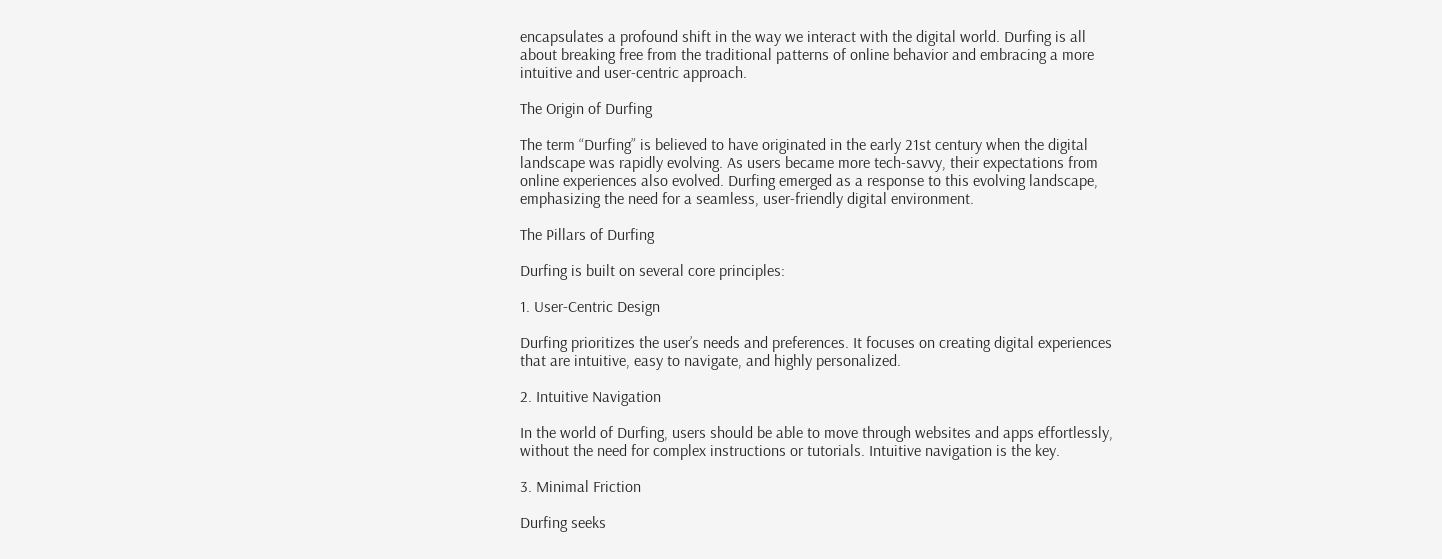encapsulates a profound shift in the way we interact with the digital world. Durfing is all about breaking free from the traditional patterns of online behavior and embracing a more intuitive and user-centric approach.

The Origin of Durfing

The term “Durfing” is believed to have originated in the early 21st century when the digital landscape was rapidly evolving. As users became more tech-savvy, their expectations from online experiences also evolved. Durfing emerged as a response to this evolving landscape, emphasizing the need for a seamless, user-friendly digital environment.

The Pillars of Durfing

Durfing is built on several core principles:

1. User-Centric Design

Durfing prioritizes the user’s needs and preferences. It focuses on creating digital experiences that are intuitive, easy to navigate, and highly personalized.

2. Intuitive Navigation

In the world of Durfing, users should be able to move through websites and apps effortlessly, without the need for complex instructions or tutorials. Intuitive navigation is the key.

3. Minimal Friction

Durfing seeks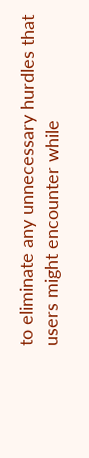to eliminate any unnecessary hurdles that users might encounter while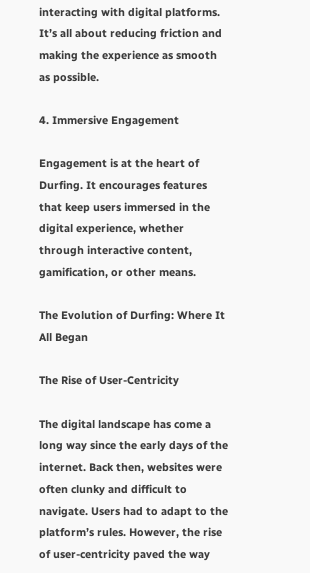interacting with digital platforms. It’s all about reducing friction and making the experience as smooth as possible.

4. Immersive Engagement

Engagement is at the heart of Durfing. It encourages features that keep users immersed in the digital experience, whether through interactive content, gamification, or other means.

The Evolution of Durfing: Where It All Began

The Rise of User-Centricity

The digital landscape has come a long way since the early days of the internet. Back then, websites were often clunky and difficult to navigate. Users had to adapt to the platform’s rules. However, the rise of user-centricity paved the way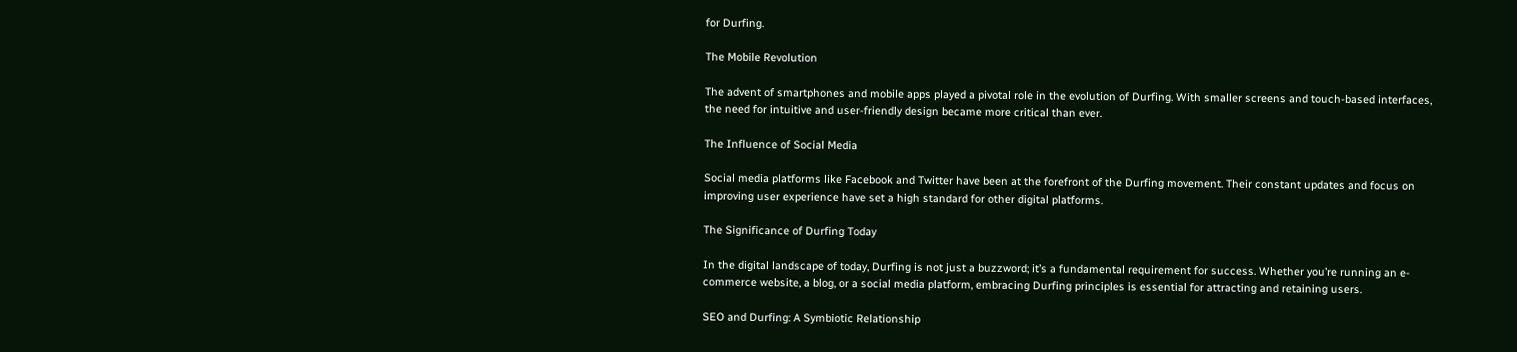for Durfing.

The Mobile Revolution

The advent of smartphones and mobile apps played a pivotal role in the evolution of Durfing. With smaller screens and touch-based interfaces, the need for intuitive and user-friendly design became more critical than ever.

The Influence of Social Media

Social media platforms like Facebook and Twitter have been at the forefront of the Durfing movement. Their constant updates and focus on improving user experience have set a high standard for other digital platforms.

The Significance of Durfing Today

In the digital landscape of today, Durfing is not just a buzzword; it’s a fundamental requirement for success. Whether you’re running an e-commerce website, a blog, or a social media platform, embracing Durfing principles is essential for attracting and retaining users.

SEO and Durfing: A Symbiotic Relationship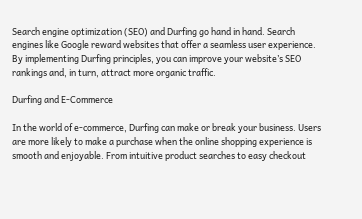Search engine optimization (SEO) and Durfing go hand in hand. Search engines like Google reward websites that offer a seamless user experience. By implementing Durfing principles, you can improve your website’s SEO rankings and, in turn, attract more organic traffic.

Durfing and E-Commerce

In the world of e-commerce, Durfing can make or break your business. Users are more likely to make a purchase when the online shopping experience is smooth and enjoyable. From intuitive product searches to easy checkout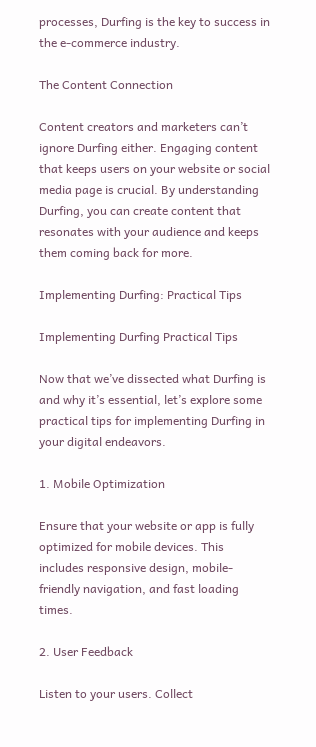processes, Durfing is the key to success in the e-commerce industry.

The Content Connection

Content creators and marketers can’t ignore Durfing either. Engaging content that keeps users on your website or social media page is crucial. By understanding Durfing, you can create content that resonates with your audience and keeps them coming back for more.

Implementing Durfing: Practical Tips

Implementing Durfing Practical Tips

Now that we’ve dissected what Durfing is and why it’s essential, let’s explore some practical tips for implementing Durfing in your digital endeavors.

1. Mobile Optimization

Ensure that your website or app is fully optimized for mobile devices. This includes responsive design, mobile-friendly navigation, and fast loading times.

2. User Feedback

Listen to your users. Collect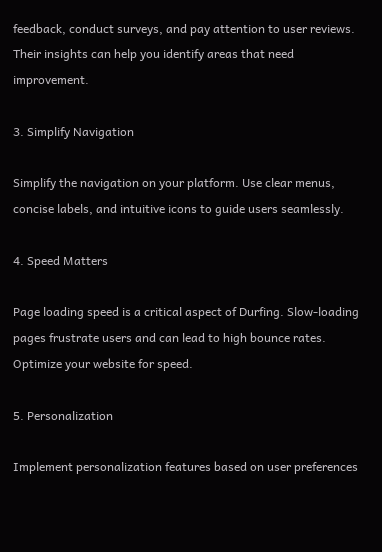feedback, conduct surveys, and pay attention to user reviews. Their insights can help you identify areas that need improvement.

3. Simplify Navigation

Simplify the navigation on your platform. Use clear menus, concise labels, and intuitive icons to guide users seamlessly.

4. Speed Matters

Page loading speed is a critical aspect of Durfing. Slow-loading pages frustrate users and can lead to high bounce rates. Optimize your website for speed.

5. Personalization

Implement personalization features based on user preferences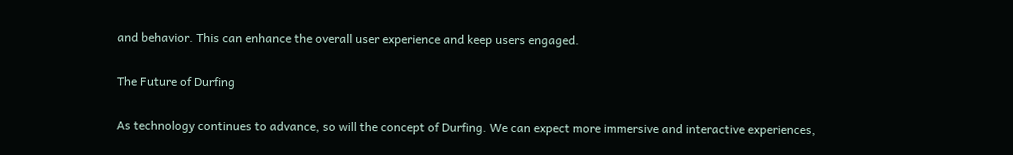and behavior. This can enhance the overall user experience and keep users engaged.

The Future of Durfing

As technology continues to advance, so will the concept of Durfing. We can expect more immersive and interactive experiences,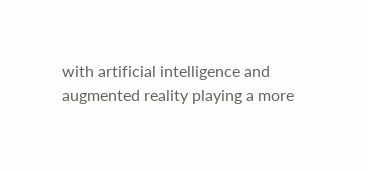with artificial intelligence and augmented reality playing a more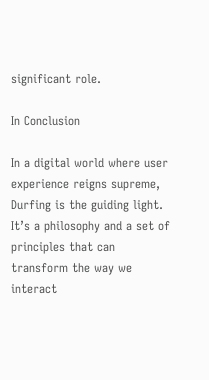significant role.

In Conclusion

In a digital world where user experience reigns supreme, Durfing is the guiding light. It’s a philosophy and a set of principles that can transform the way we interact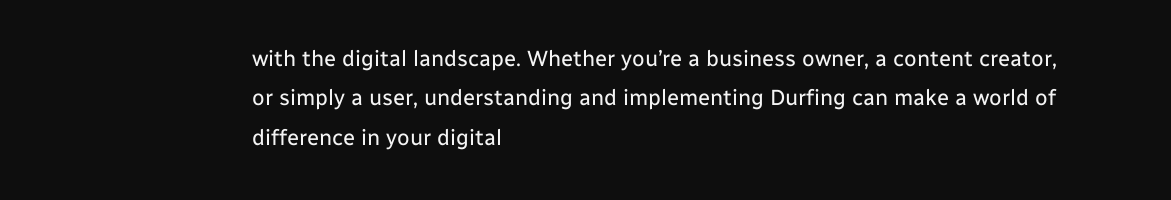with the digital landscape. Whether you’re a business owner, a content creator, or simply a user, understanding and implementing Durfing can make a world of difference in your digital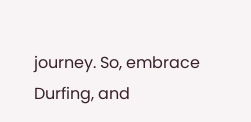journey. So, embrace Durfing, and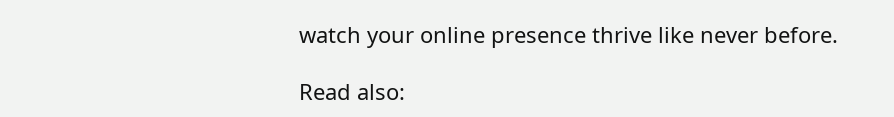watch your online presence thrive like never before.

Read also: